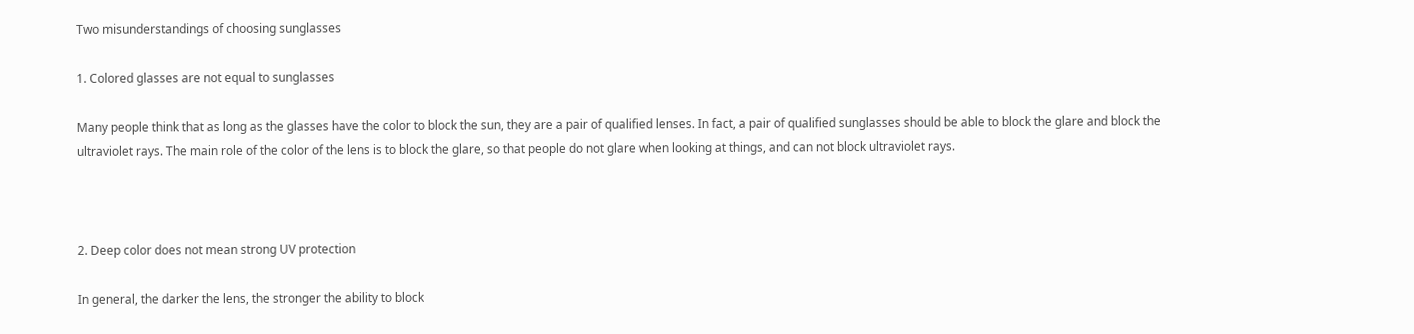Two misunderstandings of choosing sunglasses

1. Colored glasses are not equal to sunglasses

Many people think that as long as the glasses have the color to block the sun, they are a pair of qualified lenses. In fact, a pair of qualified sunglasses should be able to block the glare and block the ultraviolet rays. The main role of the color of the lens is to block the glare, so that people do not glare when looking at things, and can not block ultraviolet rays.



2. Deep color does not mean strong UV protection

In general, the darker the lens, the stronger the ability to block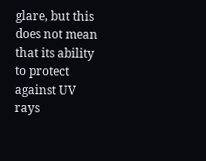glare, but this does not mean that its ability to protect against UV rays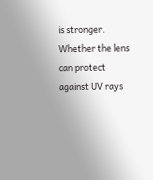is stronger. Whether the lens can protect against UV rays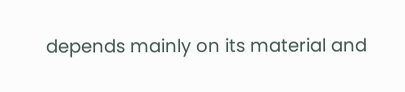depends mainly on its material and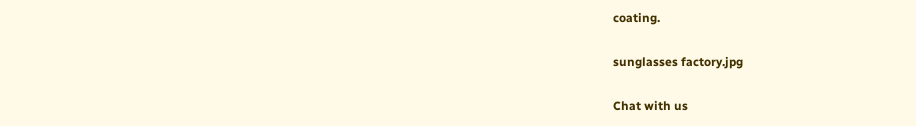coating.

sunglasses factory.jpg

Chat with us